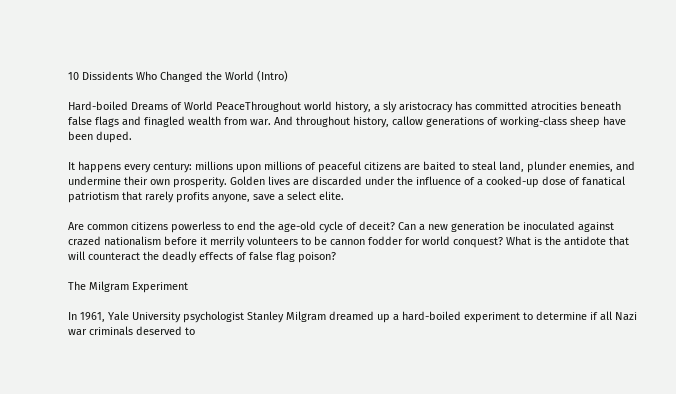10 Dissidents Who Changed the World (Intro)

Hard-boiled Dreams of World PeaceThroughout world history, a sly aristocracy has committed atrocities beneath false flags and finagled wealth from war. And throughout history, callow generations of working-class sheep have been duped.

It happens every century: millions upon millions of peaceful citizens are baited to steal land, plunder enemies, and undermine their own prosperity. Golden lives are discarded under the influence of a cooked-up dose of fanatical patriotism that rarely profits anyone, save a select elite.

Are common citizens powerless to end the age-old cycle of deceit? Can a new generation be inoculated against crazed nationalism before it merrily volunteers to be cannon fodder for world conquest? What is the antidote that will counteract the deadly effects of false flag poison?

The Milgram Experiment

In 1961, Yale University psychologist Stanley Milgram dreamed up a hard-boiled experiment to determine if all Nazi war criminals deserved to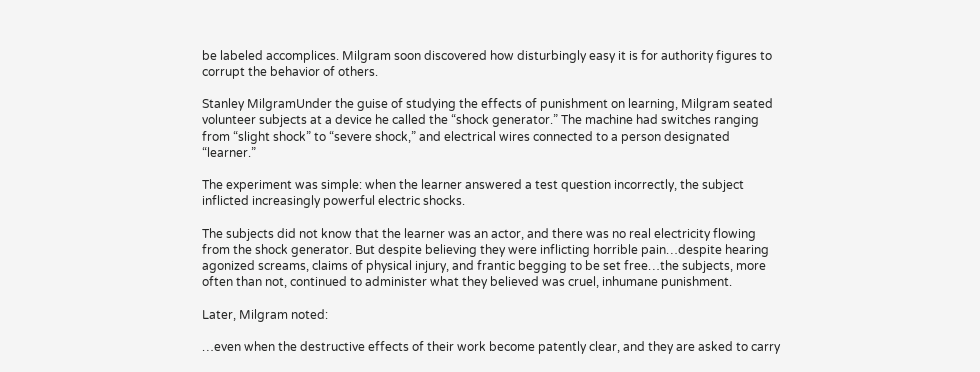be labeled accomplices. Milgram soon discovered how disturbingly easy it is for authority figures to corrupt the behavior of others.

Stanley MilgramUnder the guise of studying the effects of punishment on learning, Milgram seated volunteer subjects at a device he called the “shock generator.” The machine had switches ranging from “slight shock” to “severe shock,” and electrical wires connected to a person designated “learner.”

The experiment was simple: when the learner answered a test question incorrectly, the subject inflicted increasingly powerful electric shocks.

The subjects did not know that the learner was an actor, and there was no real electricity flowing from the shock generator. But despite believing they were inflicting horrible pain…despite hearing agonized screams, claims of physical injury, and frantic begging to be set free…the subjects, more often than not, continued to administer what they believed was cruel, inhumane punishment.

Later, Milgram noted:

…even when the destructive effects of their work become patently clear, and they are asked to carry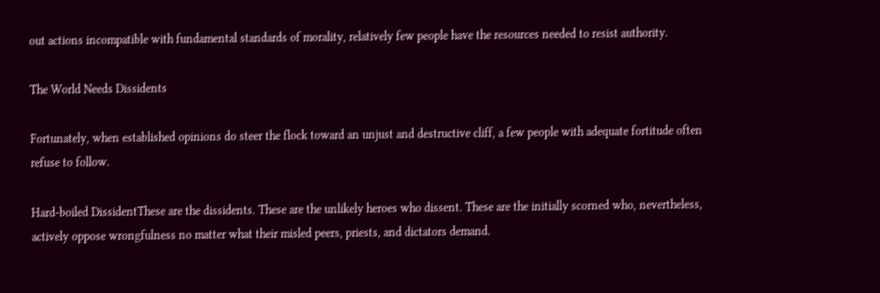out actions incompatible with fundamental standards of morality, relatively few people have the resources needed to resist authority.

The World Needs Dissidents

Fortunately, when established opinions do steer the flock toward an unjust and destructive cliff, a few people with adequate fortitude often refuse to follow.

Hard-boiled DissidentThese are the dissidents. These are the unlikely heroes who dissent. These are the initially scorned who, nevertheless, actively oppose wrongfulness no matter what their misled peers, priests, and dictators demand.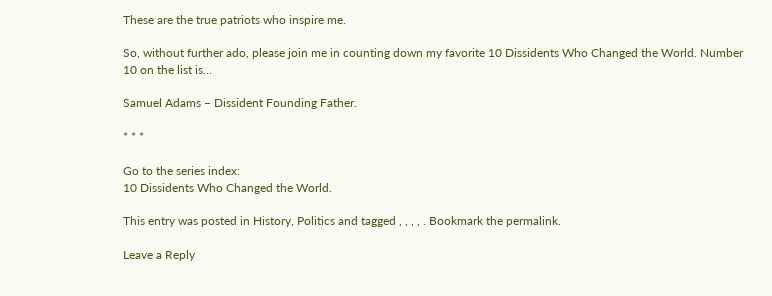These are the true patriots who inspire me.

So, without further ado, please join me in counting down my favorite 10 Dissidents Who Changed the World. Number 10 on the list is…

Samuel Adams – Dissident Founding Father.

* * *

Go to the series index:
10 Dissidents Who Changed the World.

This entry was posted in History, Politics and tagged , , , , . Bookmark the permalink.

Leave a Reply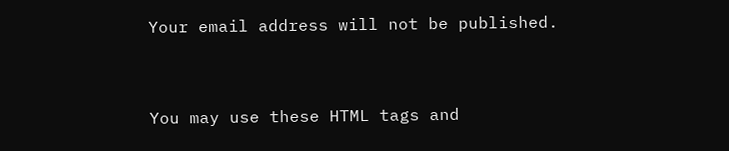Your email address will not be published.


You may use these HTML tags and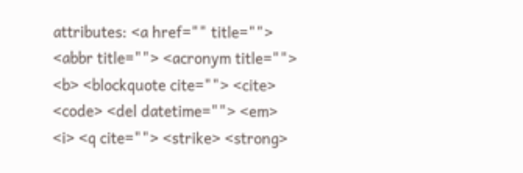attributes: <a href="" title=""> <abbr title=""> <acronym title=""> <b> <blockquote cite=""> <cite> <code> <del datetime=""> <em> <i> <q cite=""> <strike> <strong>